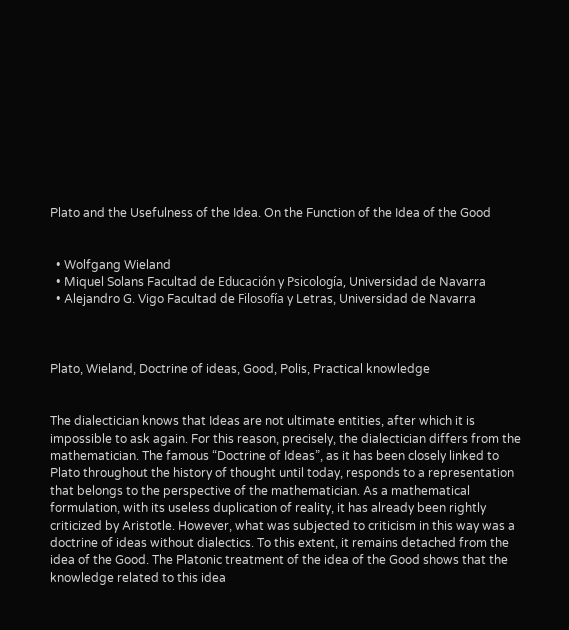Plato and the Usefulness of the Idea. On the Function of the Idea of the Good


  • Wolfgang Wieland
  • Miquel Solans Facultad de Educación y Psicología, Universidad de Navarra
  • Alejandro G. Vigo Facultad de Filosofía y Letras, Universidad de Navarra



Plato, Wieland, Doctrine of ideas, Good, Polis, Practical knowledge


The dialectician knows that Ideas are not ultimate entities, after which it is impossible to ask again. For this reason, precisely, the dialectician differs from the mathematician. The famous “Doctrine of Ideas”, as it has been closely linked to Plato throughout the history of thought until today, responds to a representation that belongs to the perspective of the mathematician. As a mathematical formulation, with its useless duplication of reality, it has already been rightly criticized by Aristotle. However, what was subjected to criticism in this way was a doctrine of ideas without dialectics. To this extent, it remains detached from the idea of the Good. The Platonic treatment of the idea of the Good shows that the knowledge related to this idea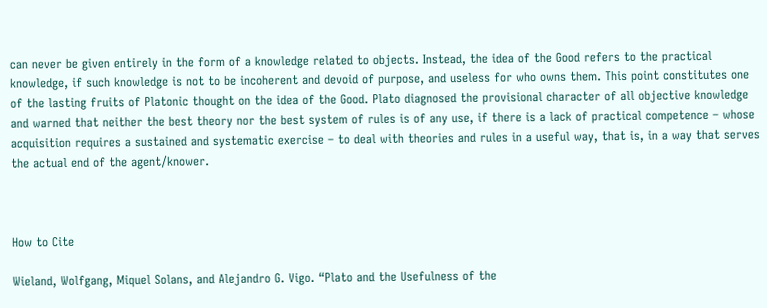can never be given entirely in the form of a knowledge related to objects. Instead, the idea of the Good refers to the practical knowledge, if such knowledge is not to be incoherent and devoid of purpose, and useless for who owns them. This point constitutes one of the lasting fruits of Platonic thought on the idea of the Good. Plato diagnosed the provisional character of all objective knowledge and warned that neither the best theory nor the best system of rules is of any use, if there is a lack of practical competence – whose acquisition requires a sustained and systematic exercise – to deal with theories and rules in a useful way, that is, in a way that serves the actual end of the agent/knower.



How to Cite

Wieland, Wolfgang, Miquel Solans, and Alejandro G. Vigo. “Plato and the Usefulness of the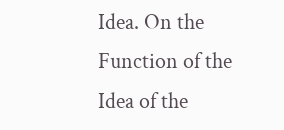Idea. On the Function of the Idea of the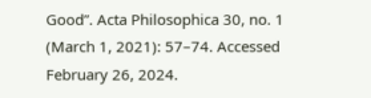Good”. Acta Philosophica 30, no. 1 (March 1, 2021): 57–74. Accessed February 26, 2024.